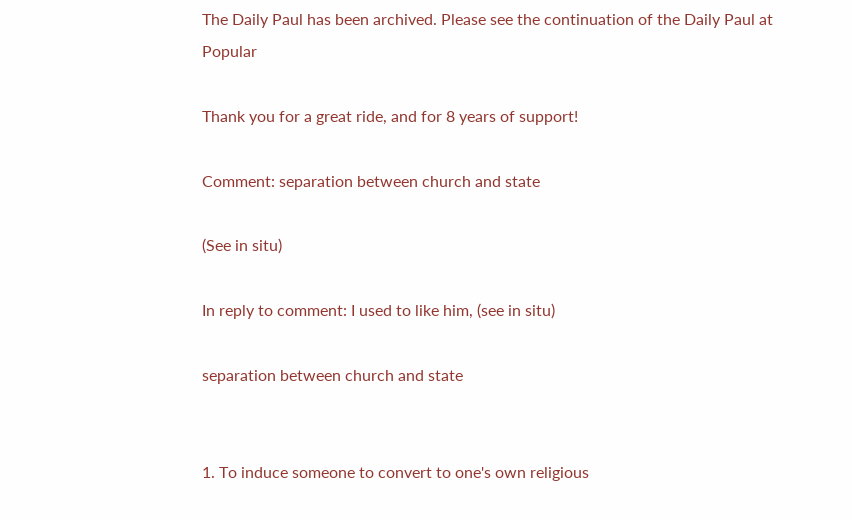The Daily Paul has been archived. Please see the continuation of the Daily Paul at Popular

Thank you for a great ride, and for 8 years of support!

Comment: separation between church and state

(See in situ)

In reply to comment: I used to like him, (see in situ)

separation between church and state


1. To induce someone to convert to one's own religious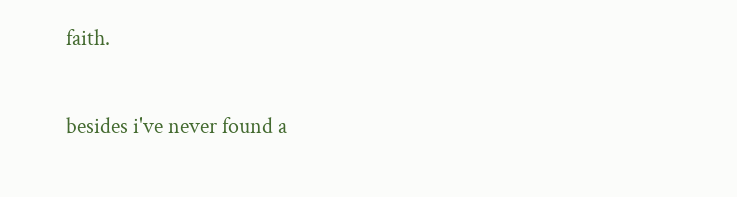faith.

besides i've never found a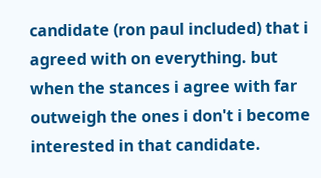candidate (ron paul included) that i agreed with on everything. but when the stances i agree with far outweigh the ones i don't i become interested in that candidate.